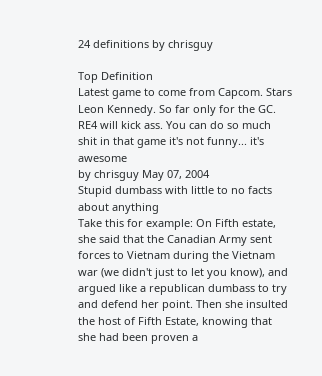24 definitions by chrisguy

Top Definition
Latest game to come from Capcom. Stars Leon Kennedy. So far only for the GC.
RE4 will kick ass. You can do so much shit in that game it's not funny... it's awesome
by chrisguy May 07, 2004
Stupid dumbass with little to no facts about anything
Take this for example: On Fifth estate, she said that the Canadian Army sent forces to Vietnam during the Vietnam war (we didn't just to let you know), and argued like a republican dumbass to try and defend her point. Then she insulted the host of Fifth Estate, knowing that she had been proven a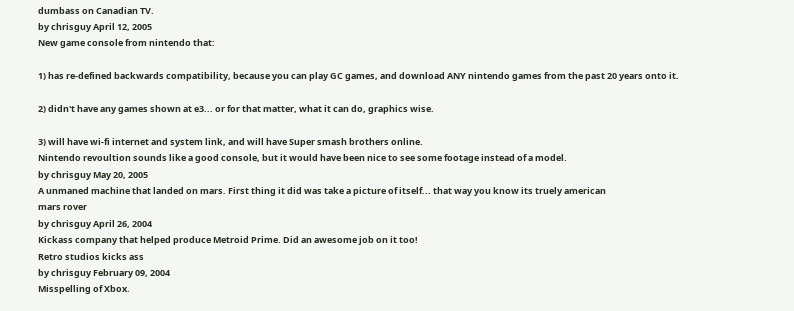dumbass on Canadian TV.
by chrisguy April 12, 2005
New game console from nintendo that:

1) has re-defined backwards compatibility, because you can play GC games, and download ANY nintendo games from the past 20 years onto it.

2) didn't have any games shown at e3... or for that matter, what it can do, graphics wise.

3) will have wi-fi internet and system link, and will have Super smash brothers online.
Nintendo revoultion sounds like a good console, but it would have been nice to see some footage instead of a model.
by chrisguy May 20, 2005
A unmaned machine that landed on mars. First thing it did was take a picture of itself... that way you know its truely american
mars rover
by chrisguy April 26, 2004
Kickass company that helped produce Metroid Prime. Did an awesome job on it too!
Retro studios kicks ass
by chrisguy February 09, 2004
Misspelling of Xbox.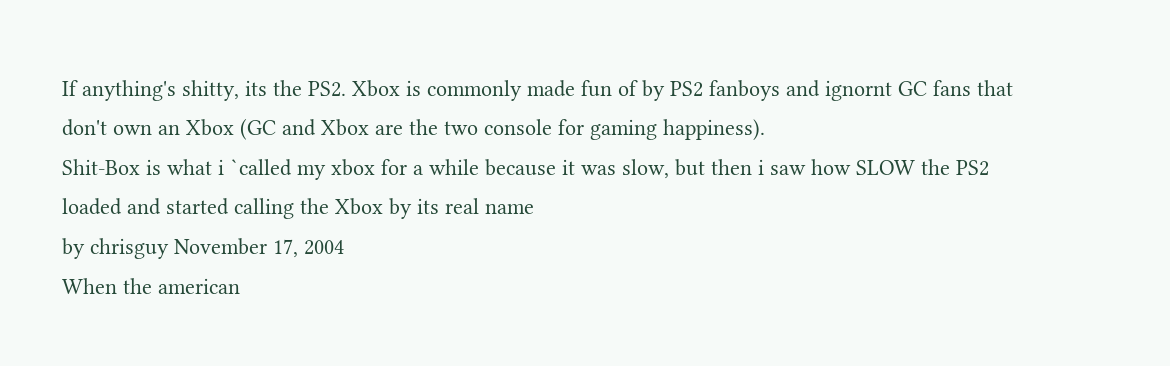If anything's shitty, its the PS2. Xbox is commonly made fun of by PS2 fanboys and ignornt GC fans that don't own an Xbox (GC and Xbox are the two console for gaming happiness).
Shit-Box is what i `called my xbox for a while because it was slow, but then i saw how SLOW the PS2 loaded and started calling the Xbox by its real name
by chrisguy November 17, 2004
When the american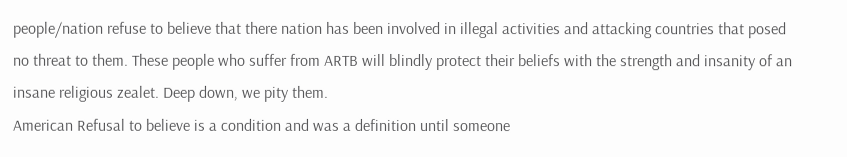people/nation refuse to believe that there nation has been involved in illegal activities and attacking countries that posed no threat to them. These people who suffer from ARTB will blindly protect their beliefs with the strength and insanity of an insane religious zealet. Deep down, we pity them.
American Refusal to believe is a condition and was a definition until someone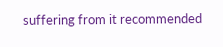suffering from it recommended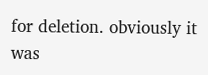for deletion. obviously it was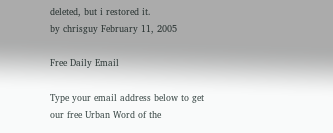deleted, but i restored it.
by chrisguy February 11, 2005

Free Daily Email

Type your email address below to get our free Urban Word of the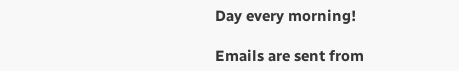Day every morning!

Emails are sent from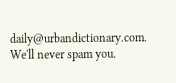daily@urbandictionary.com. We'll never spam you.